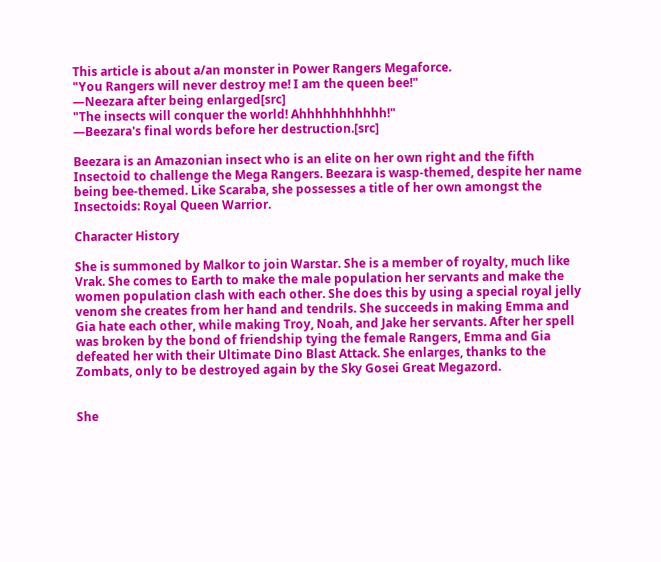This article is about a/an monster in Power Rangers Megaforce.
"You Rangers will never destroy me! I am the queen bee!"
―Neezara after being enlarged[src]
"The insects will conquer the world! Ahhhhhhhhhhh!"
―Beezara's final words before her destruction.[src]

Beezara is an Amazonian insect who is an elite on her own right and the fifth Insectoid to challenge the Mega Rangers. Beezara is wasp-themed, despite her name being bee-themed. Like Scaraba, she possesses a title of her own amongst the Insectoids: Royal Queen Warrior.

Character History

She is summoned by Malkor to join Warstar. She is a member of royalty, much like Vrak. She comes to Earth to make the male population her servants and make the women population clash with each other. She does this by using a special royal jelly venom she creates from her hand and tendrils. She succeeds in making Emma and Gia hate each other, while making Troy, Noah, and Jake her servants. After her spell was broken by the bond of friendship tying the female Rangers, Emma and Gia defeated her with their Ultimate Dino Blast Attack. She enlarges, thanks to the Zombats, only to be destroyed again by the Sky Gosei Great Megazord.


She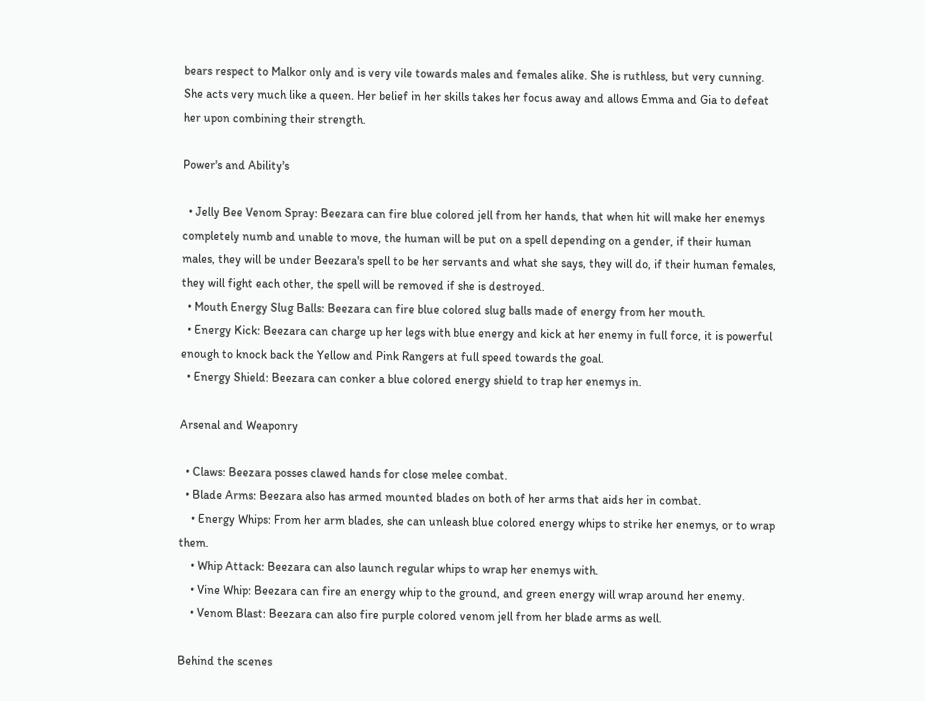bears respect to Malkor only and is very vile towards males and females alike. She is ruthless, but very cunning. She acts very much like a queen. Her belief in her skills takes her focus away and allows Emma and Gia to defeat her upon combining their strength.

Power's and Ability's

  • Jelly Bee Venom Spray: Beezara can fire blue colored jell from her hands, that when hit will make her enemys completely numb and unable to move, the human will be put on a spell depending on a gender, if their human males, they will be under Beezara's spell to be her servants and what she says, they will do, if their human females, they will fight each other, the spell will be removed if she is destroyed.
  • Mouth Energy Slug Balls: Beezara can fire blue colored slug balls made of energy from her mouth.
  • Energy Kick: Beezara can charge up her legs with blue energy and kick at her enemy in full force, it is powerful enough to knock back the Yellow and Pink Rangers at full speed towards the goal.
  • Energy Shield: Beezara can conker a blue colored energy shield to trap her enemys in.

Arsenal and Weaponry

  • Claws: Beezara posses clawed hands for close melee combat.
  • Blade Arms: Beezara also has armed mounted blades on both of her arms that aids her in combat.
    • Energy Whips: From her arm blades, she can unleash blue colored energy whips to strike her enemys, or to wrap them.
    • Whip Attack: Beezara can also launch regular whips to wrap her enemys with.
    • Vine Whip: Beezara can fire an energy whip to the ground, and green energy will wrap around her enemy.
    • Venom Blast: Beezara can also fire purple colored venom jell from her blade arms as well.

Behind the scenes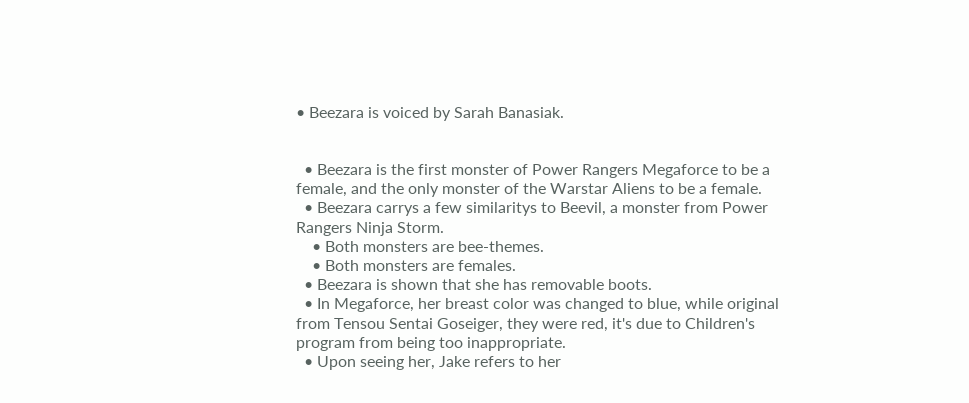• Beezara is voiced by Sarah Banasiak.


  • Beezara is the first monster of Power Rangers Megaforce to be a female, and the only monster of the Warstar Aliens to be a female.
  • Beezara carrys a few similaritys to Beevil, a monster from Power Rangers Ninja Storm.
    • Both monsters are bee-themes.
    • Both monsters are females.
  • Beezara is shown that she has removable boots.
  • In Megaforce, her breast color was changed to blue, while original from Tensou Sentai Goseiger, they were red, it's due to Children's program from being too inappropriate.
  • Upon seeing her, Jake refers to her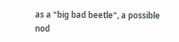as a "big bad beetle", a possible nod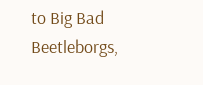to Big Bad Beetleborgs,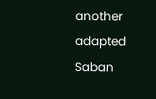another adapted Saban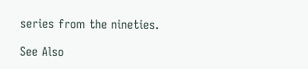series from the nineties.

See Also